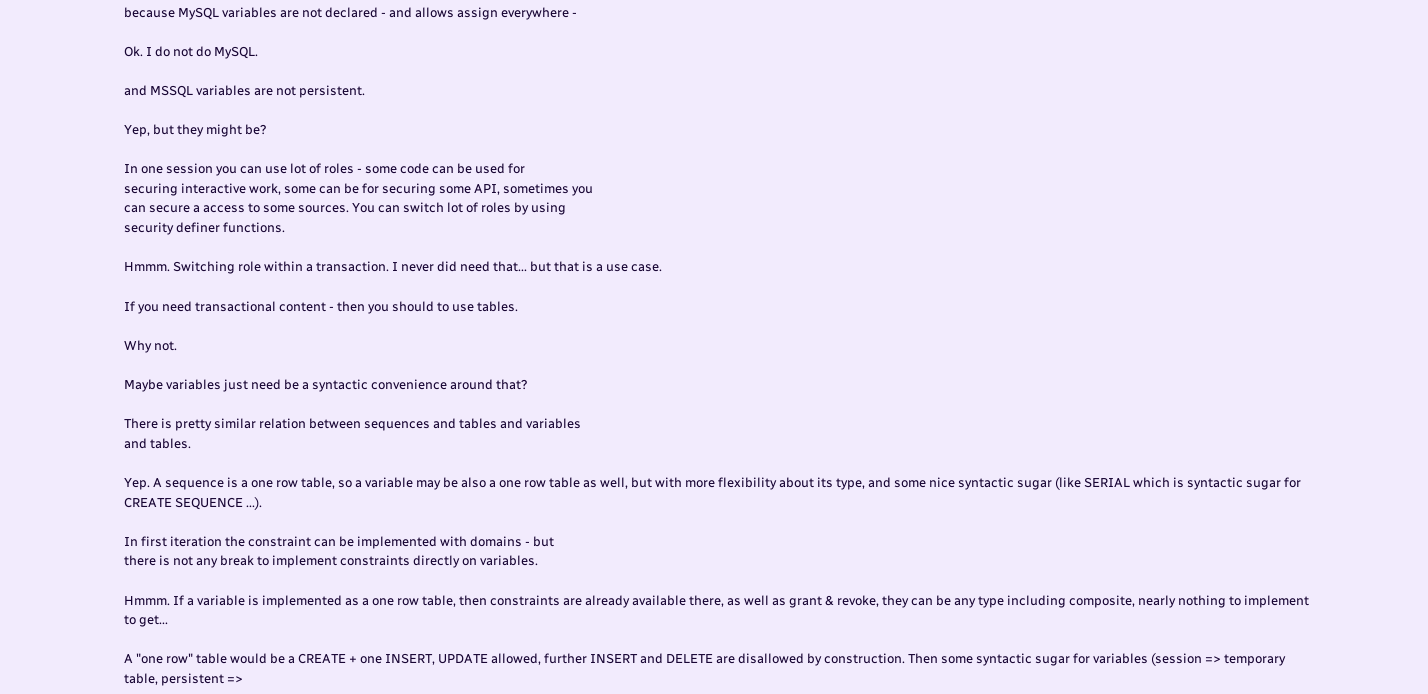because MySQL variables are not declared - and allows assign everywhere -

Ok. I do not do MySQL.

and MSSQL variables are not persistent.

Yep, but they might be?

In one session you can use lot of roles - some code can be used for
securing interactive work, some can be for securing some API, sometimes you
can secure a access to some sources. You can switch lot of roles by using
security definer functions.

Hmmm. Switching role within a transaction. I never did need that... but that is a use case.

If you need transactional content - then you should to use tables.

Why not.

Maybe variables just need be a syntactic convenience around that?

There is pretty similar relation between sequences and tables and variables
and tables.

Yep. A sequence is a one row table, so a variable may be also a one row table as well, but with more flexibility about its type, and some nice syntactic sugar (like SERIAL which is syntactic sugar for CREATE SEQUENCE ...).

In first iteration the constraint can be implemented with domains - but
there is not any break to implement constraints directly on variables.

Hmmm. If a variable is implemented as a one row table, then constraints are already available there, as well as grant & revoke, they can be any type including composite, nearly nothing to implement to get...

A "one row" table would be a CREATE + one INSERT, UPDATE allowed, further INSERT and DELETE are disallowed by construction. Then some syntactic sugar for variables (session => temporary table, persistent =>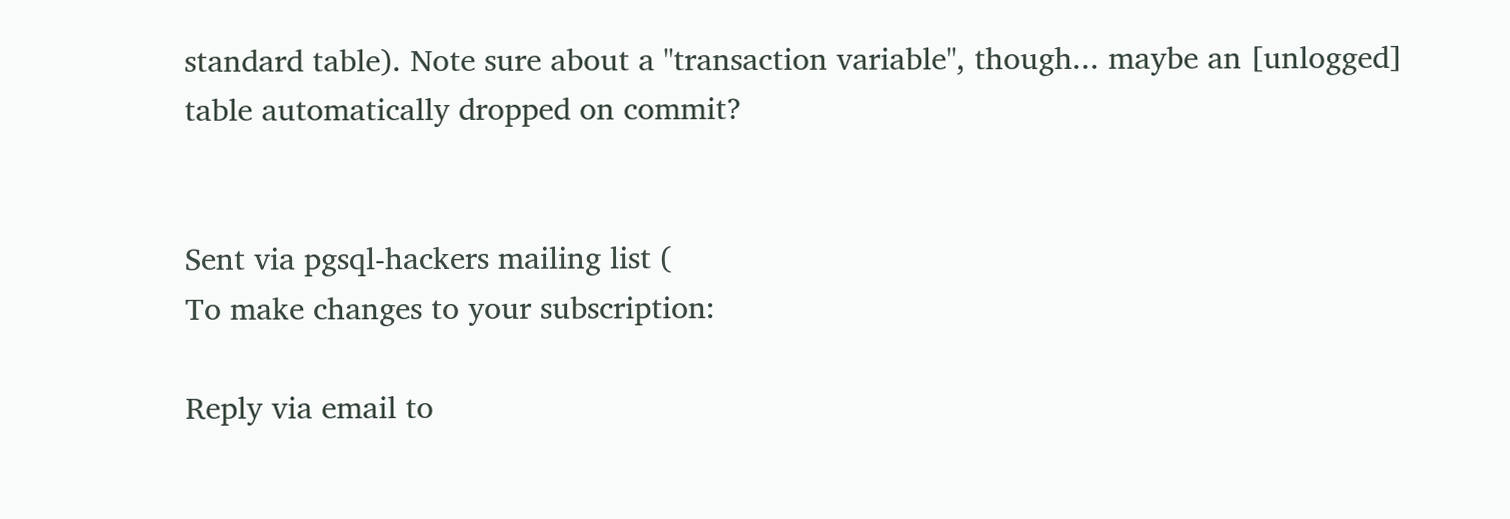standard table). Note sure about a "transaction variable", though... maybe an [unlogged] table automatically dropped on commit?


Sent via pgsql-hackers mailing list (
To make changes to your subscription:

Reply via email to